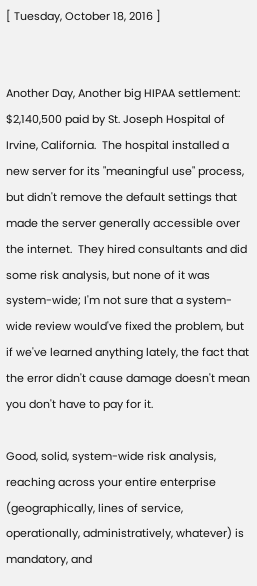[ Tuesday, October 18, 2016 ]


Another Day, Another big HIPAA settlement: $2,140,500 paid by St. Joseph Hospital of Irvine, California.  The hospital installed a new server for its "meaningful use" process, but didn't remove the default settings that made the server generally accessible over the internet.  They hired consultants and did some risk analysis, but none of it was system-wide; I'm not sure that a system-wide review would've fixed the problem, but if we've learned anything lately, the fact that the error didn't cause damage doesn't mean you don't have to pay for it.

Good, solid, system-wide risk analysis, reaching across your entire enterprise (geographically, lines of service, operationally, administratively, whatever) is mandatory, and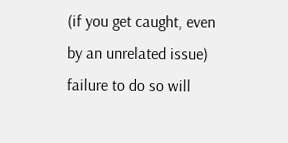(if you get caught, even by an unrelated issue) failure to do so will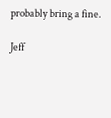probably bring a fine.

Jeff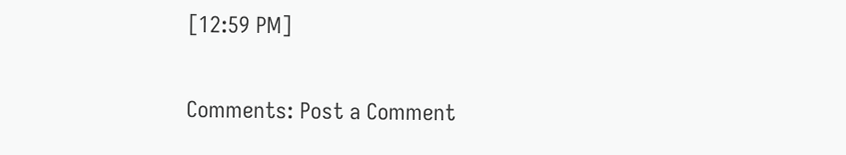[12:59 PM]

Comments: Post a Comment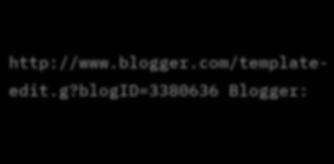http://www.blogger.com/template-edit.g?blogID=3380636 Blogger: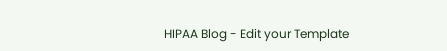HIPAA Blog - Edit your Template